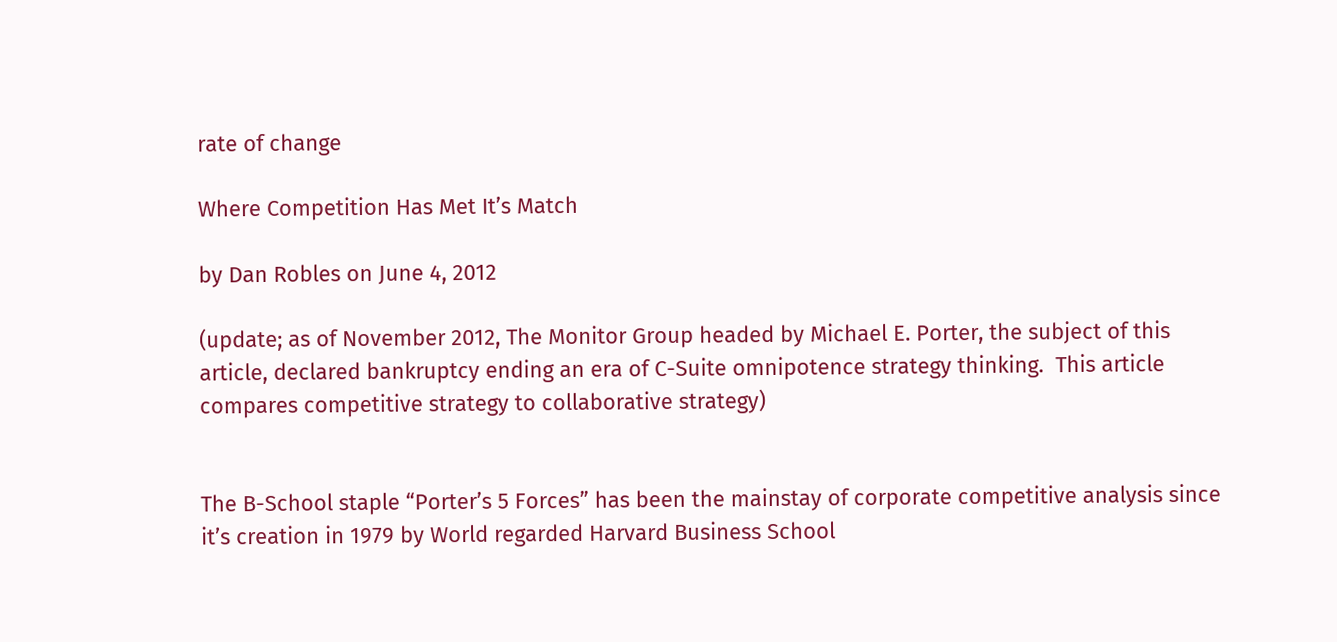rate of change

Where Competition Has Met It’s Match

by Dan Robles on June 4, 2012

(update; as of November 2012, The Monitor Group headed by Michael E. Porter, the subject of this article, declared bankruptcy ending an era of C-Suite omnipotence strategy thinking.  This article compares competitive strategy to collaborative strategy)


The B-School staple “Porter’s 5 Forces” has been the mainstay of corporate competitive analysis since it’s creation in 1979 by World regarded Harvard Business School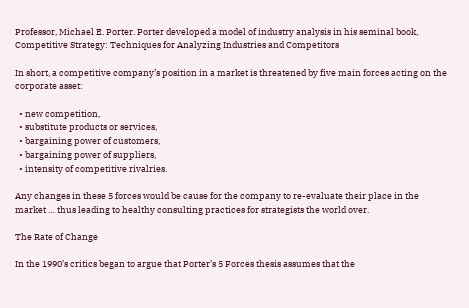Professor, Michael E. Porter. Porter developed a model of industry analysis in his seminal book,  Competitive Strategy: Techniques for Analyzing Industries and Competitors

In short, a competitive company’s position in a market is threatened by five main forces acting on the corporate asset:

  • new competition,
  • substitute products or services,
  • bargaining power of customers,
  • bargaining power of suppliers,
  • intensity of competitive rivalries.

Any changes in these 5 forces would be cause for the company to re-evaluate their place in the market … thus leading to healthy consulting practices for strategists the world over.

The Rate of Change

In the 1990’s critics began to argue that Porter’s 5 Forces thesis assumes that the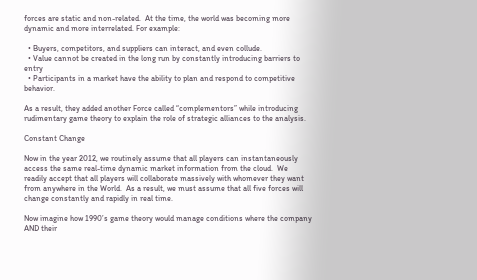forces are static and non-related.  At the time, the world was becoming more dynamic and more interrelated. For example:

  • Buyers, competitors, and suppliers can interact, and even collude.
  • Value cannot be created in the long run by constantly introducing barriers to entry
  • Participants in a market have the ability to plan and respond to competitive behavior.

As a result, they added another Force called “complementors” while introducing rudimentary game theory to explain the role of strategic alliances to the analysis.

Constant Change

Now in the year 2012, we routinely assume that all players can instantaneously access the same real-time dynamic market information from the cloud.  We readily accept that all players will collaborate massively with whomever they want from anywhere in the World.  As a result, we must assume that all five forces will change constantly and rapidly in real time.

Now imagine how 1990’s game theory would manage conditions where the company AND their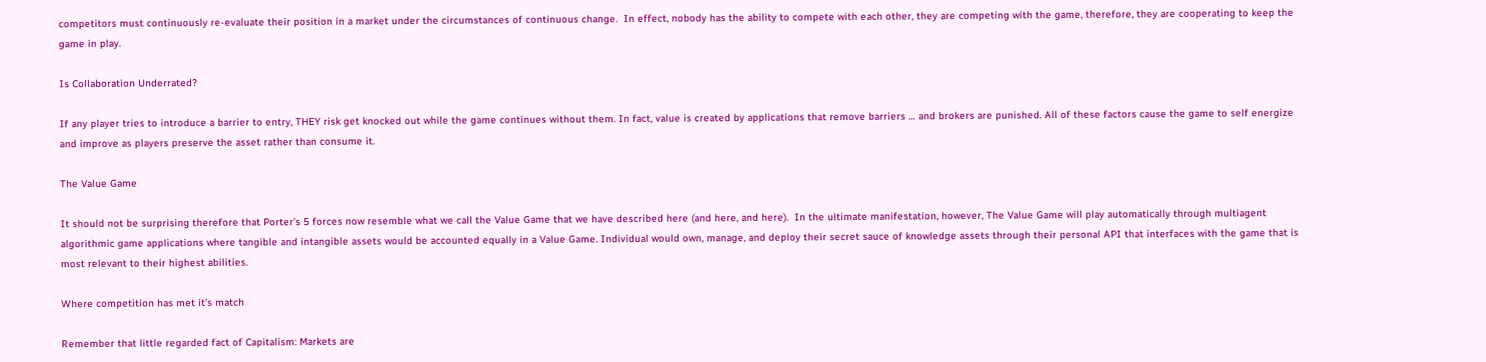competitors must continuously re-evaluate their position in a market under the circumstances of continuous change.  In effect, nobody has the ability to compete with each other, they are competing with the game, therefore, they are cooperating to keep the game in play.

Is Collaboration Underrated?

If any player tries to introduce a barrier to entry, THEY risk get knocked out while the game continues without them. In fact, value is created by applications that remove barriers … and brokers are punished. All of these factors cause the game to self energize and improve as players preserve the asset rather than consume it.

The Value Game

It should not be surprising therefore that Porter’s 5 forces now resemble what we call the Value Game that we have described here (and here, and here).  In the ultimate manifestation, however, The Value Game will play automatically through multiagent algorithmic game applications where tangible and intangible assets would be accounted equally in a Value Game. Individual would own, manage, and deploy their secret sauce of knowledge assets through their personal API that interfaces with the game that is most relevant to their highest abilities.

Where competition has met it’s match

Remember that little regarded fact of Capitalism: Markets are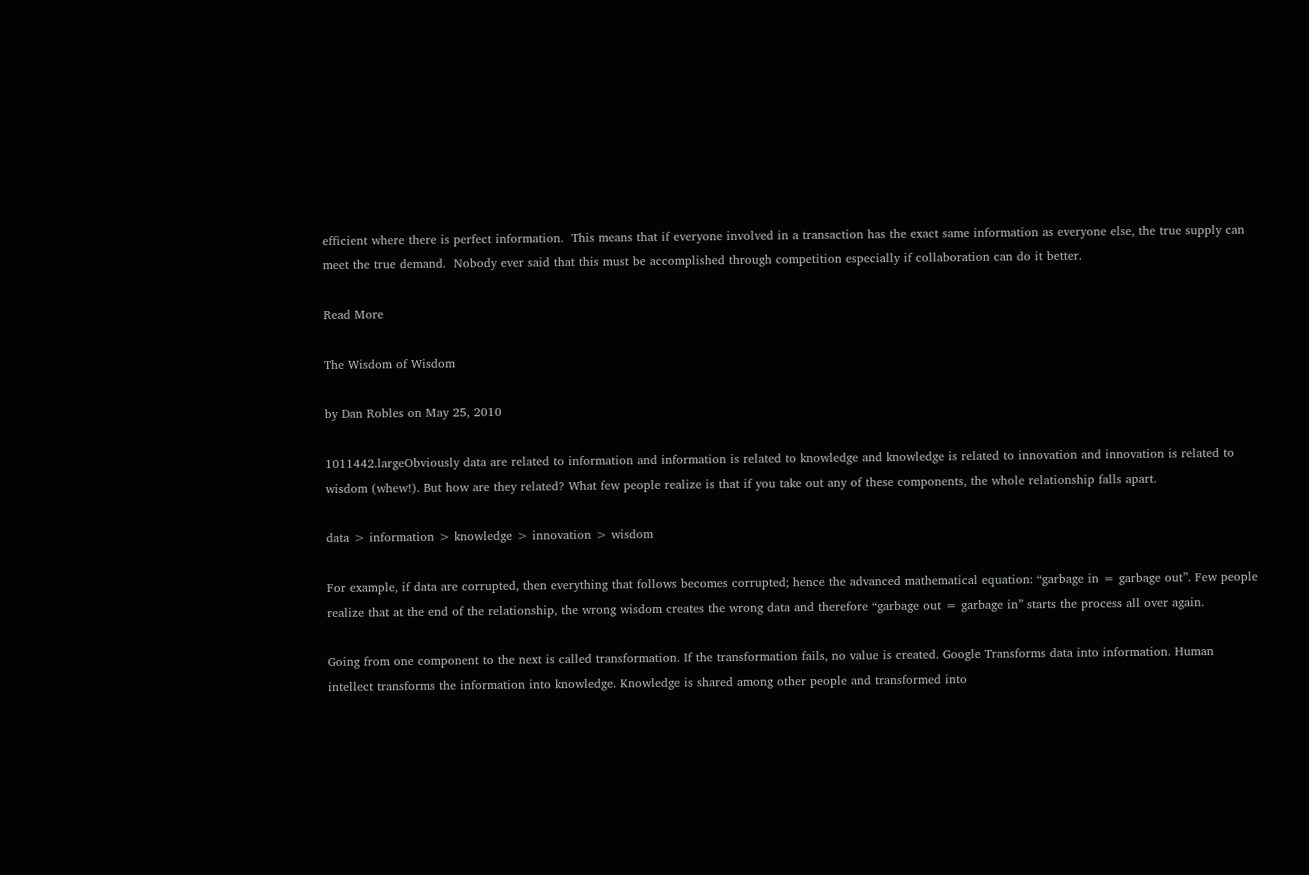efficient where there is perfect information.  This means that if everyone involved in a transaction has the exact same information as everyone else, the true supply can meet the true demand.  Nobody ever said that this must be accomplished through competition especially if collaboration can do it better.

Read More

The Wisdom of Wisdom

by Dan Robles on May 25, 2010

1011442.largeObviously data are related to information and information is related to knowledge and knowledge is related to innovation and innovation is related to wisdom (whew!). But how are they related? What few people realize is that if you take out any of these components, the whole relationship falls apart.

data > information > knowledge > innovation > wisdom

For example, if data are corrupted, then everything that follows becomes corrupted; hence the advanced mathematical equation: “garbage in = garbage out”. Few people realize that at the end of the relationship, the wrong wisdom creates the wrong data and therefore “garbage out = garbage in” starts the process all over again.

Going from one component to the next is called transformation. If the transformation fails, no value is created. Google Transforms data into information. Human intellect transforms the information into knowledge. Knowledge is shared among other people and transformed into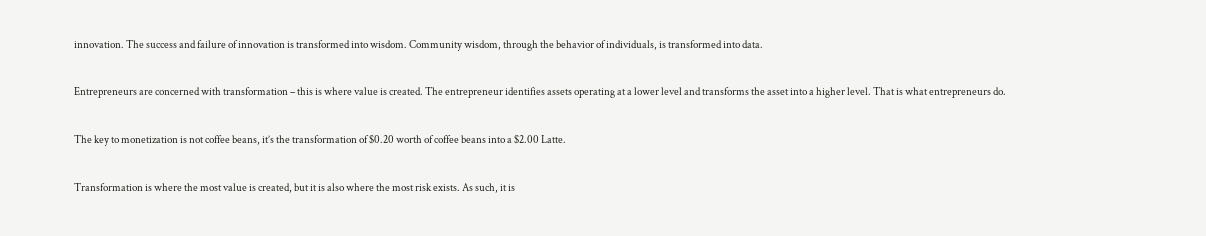innovation. The success and failure of innovation is transformed into wisdom. Community wisdom, through the behavior of individuals, is transformed into data.

Entrepreneurs are concerned with transformation – this is where value is created. The entrepreneur identifies assets operating at a lower level and transforms the asset into a higher level. That is what entrepreneurs do.

The key to monetization is not coffee beans, it’s the transformation of $0.20 worth of coffee beans into a $2.00 Latte.

Transformation is where the most value is created, but it is also where the most risk exists. As such, it is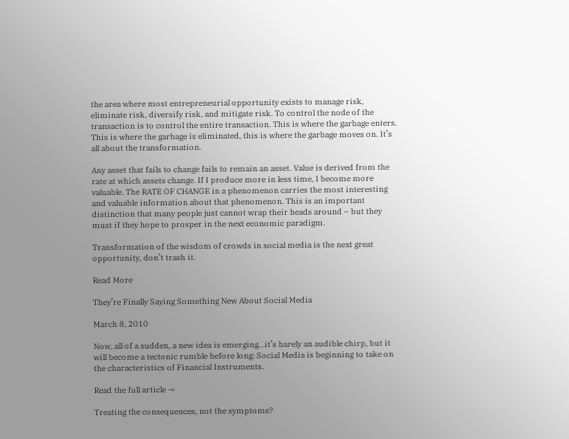the area where most entrepreneurial opportunity exists to manage risk, eliminate risk, diversify risk, and mitigate risk. To control the node of the transaction is to control the entire transaction. This is where the garbage enters. This is where the garbage is eliminated, this is where the garbage moves on. It’s all about the transformation.

Any asset that fails to change fails to remain an asset. Value is derived from the rate at which assets change. If I produce more in less time, I become more valuable. The RATE OF CHANGE in a phenomenon carries the most interesting and valuable information about that phenomenon. This is an important distinction that many people just cannot wrap their heads around – but they must if they hope to prosper in the next economic paradigm.

Transformation of the wisdom of crowds in social media is the next great opportunity, don’t trash it.

Read More

They’re Finally Saying Something New About Social Media

March 8, 2010

Now, all of a sudden, a new idea is emerging…it’s barely an audible chirp, but it will become a tectonic rumble before long: Social Media is beginning to take on the characteristics of Financial Instruments.

Read the full article →

Treating the consequences, not the symptoms?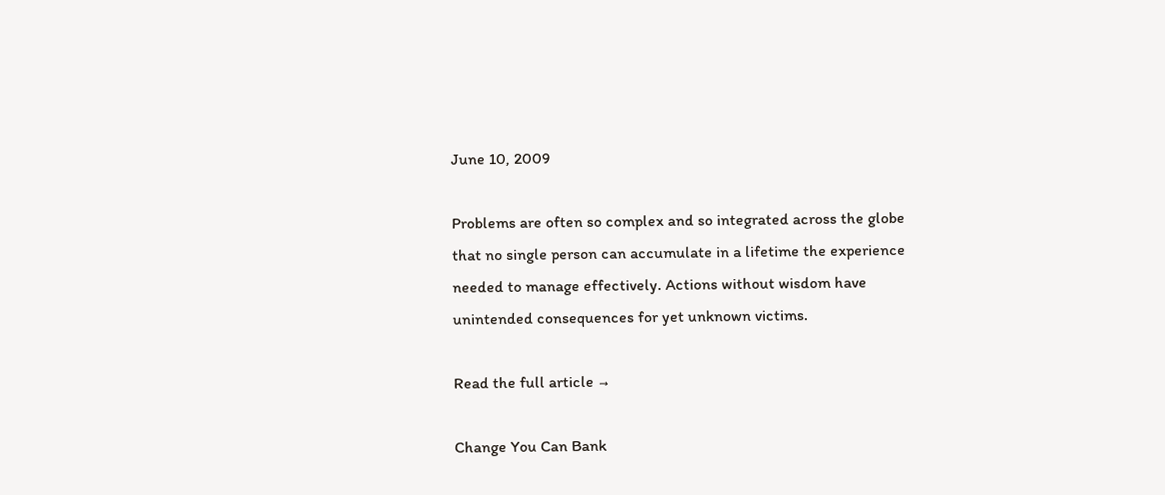June 10, 2009

Problems are often so complex and so integrated across the globe that no single person can accumulate in a lifetime the experience needed to manage effectively. Actions without wisdom have unintended consequences for yet unknown victims.

Read the full article →

Change You Can Bank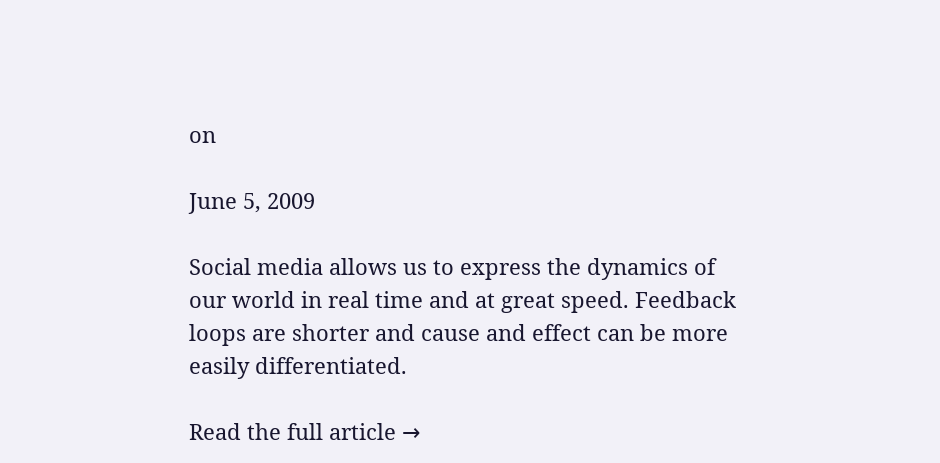on

June 5, 2009

Social media allows us to express the dynamics of our world in real time and at great speed. Feedback loops are shorter and cause and effect can be more easily differentiated.

Read the full article →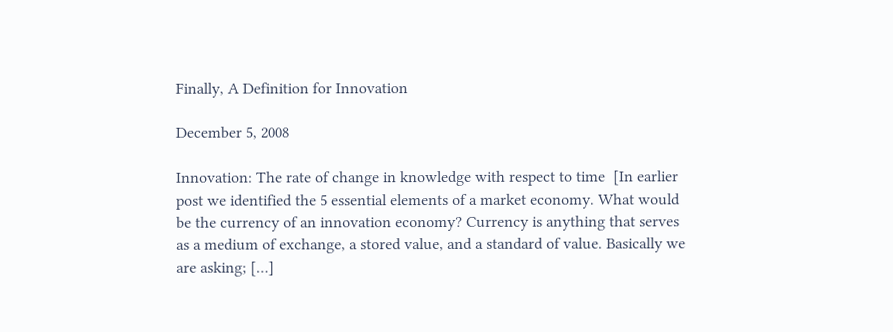Finally, A Definition for Innovation

December 5, 2008

Innovation: The rate of change in knowledge with respect to time  [In earlier post we identified the 5 essential elements of a market economy. What would be the currency of an innovation economy? Currency is anything that serves as a medium of exchange, a stored value, and a standard of value. Basically we are asking; […]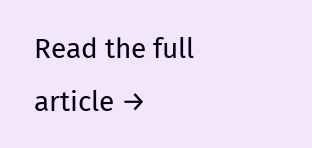Read the full article →